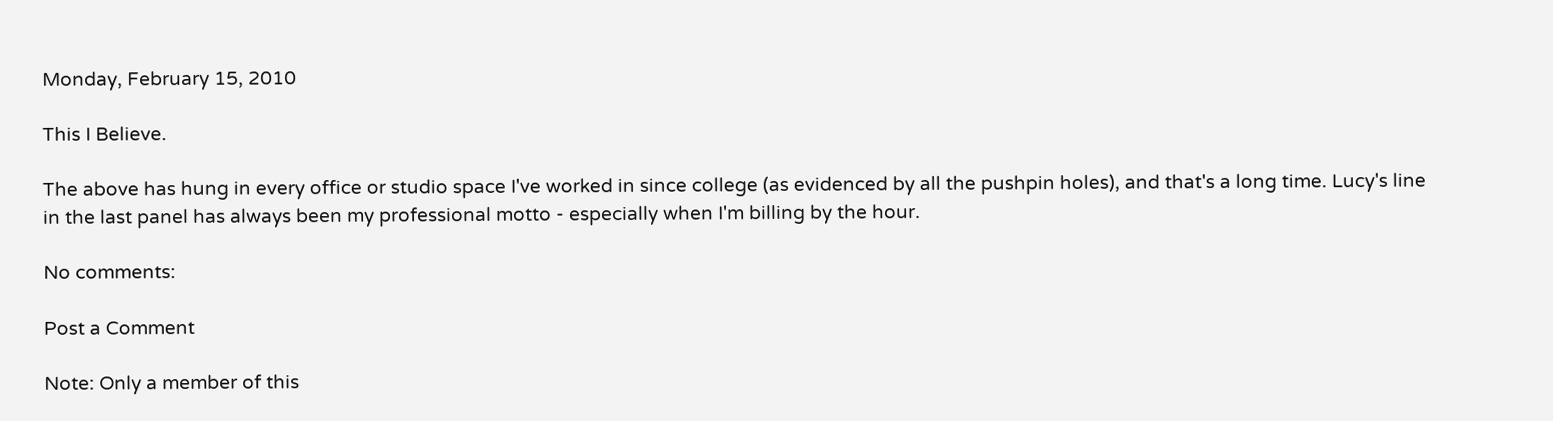Monday, February 15, 2010

This I Believe.

The above has hung in every office or studio space I've worked in since college (as evidenced by all the pushpin holes), and that's a long time. Lucy's line in the last panel has always been my professional motto - especially when I'm billing by the hour.

No comments:

Post a Comment

Note: Only a member of this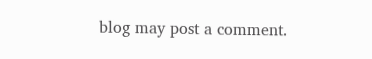blog may post a comment.